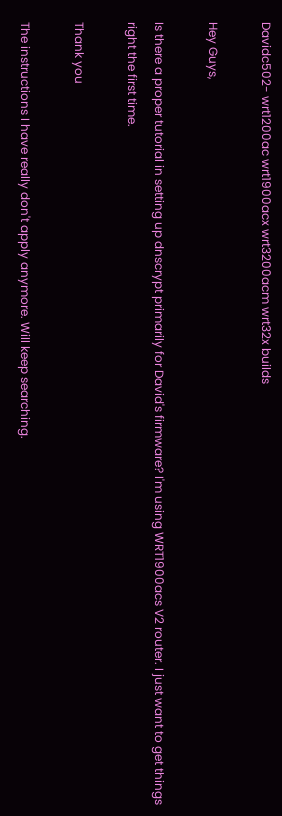Davidc502- wrt1200ac wrt1900acx wrt3200acm wrt32x builds

Hey Guys,

Is there a proper tutorial in setting up dnscrypt primarily for David's firmware? I'm using WRT1900acs V2 router. I just want to get things right the first time.

Thank you

The instructions I have really don't apply anymore. Will keep searching.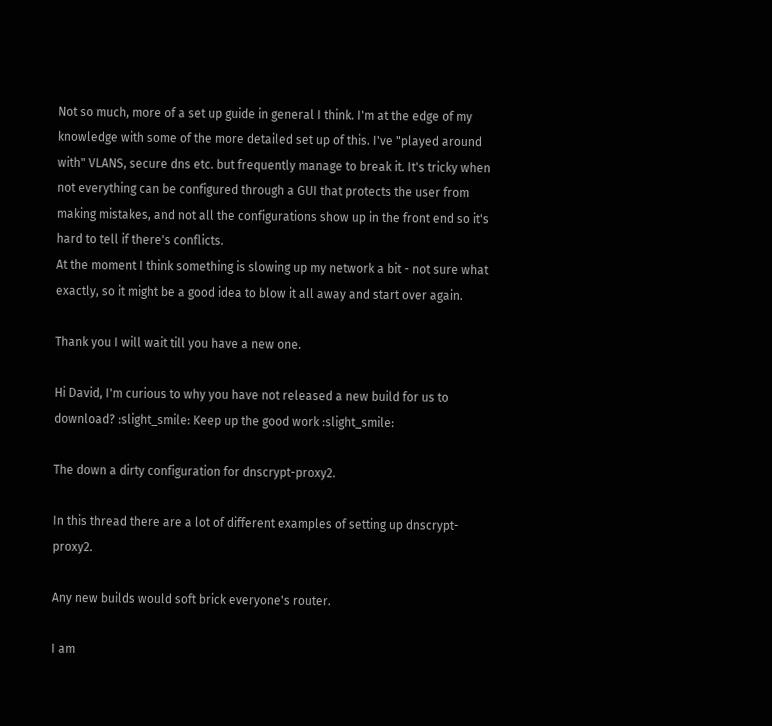Not so much, more of a set up guide in general I think. I'm at the edge of my knowledge with some of the more detailed set up of this. I've "played around with" VLANS, secure dns etc. but frequently manage to break it. It's tricky when not everything can be configured through a GUI that protects the user from making mistakes, and not all the configurations show up in the front end so it's hard to tell if there's conflicts.
At the moment I think something is slowing up my network a bit - not sure what exactly, so it might be a good idea to blow it all away and start over again.

Thank you I will wait till you have a new one.

Hi David, I'm curious to why you have not released a new build for us to download? :slight_smile: Keep up the good work :slight_smile:

The down a dirty configuration for dnscrypt-proxy2.

In this thread there are a lot of different examples of setting up dnscrypt-proxy2.

Any new builds would soft brick everyone's router.

I am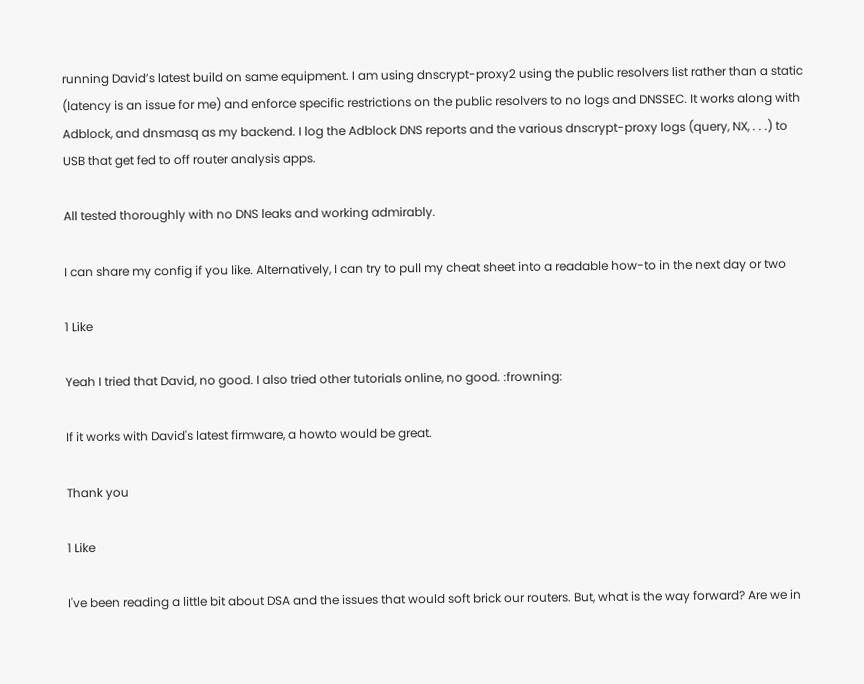running David’s latest build on same equipment. I am using dnscrypt-proxy2 using the public resolvers list rather than a static (latency is an issue for me) and enforce specific restrictions on the public resolvers to no logs and DNSSEC. It works along with Adblock, and dnsmasq as my backend. I log the Adblock DNS reports and the various dnscrypt-proxy logs (query, NX, . . .) to USB that get fed to off router analysis apps.

All tested thoroughly with no DNS leaks and working admirably.

I can share my config if you like. Alternatively, I can try to pull my cheat sheet into a readable how-to in the next day or two

1 Like

Yeah I tried that David, no good. I also tried other tutorials online, no good. :frowning:

If it works with David's latest firmware, a howto would be great.

Thank you

1 Like

I've been reading a little bit about DSA and the issues that would soft brick our routers. But, what is the way forward? Are we in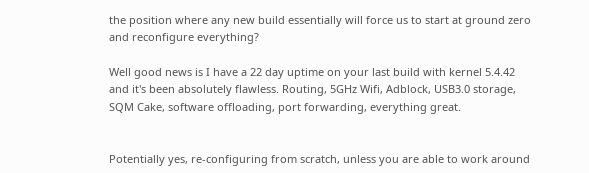the position where any new build essentially will force us to start at ground zero and reconfigure everything?

Well good news is I have a 22 day uptime on your last build with kernel 5.4.42 and it's been absolutely flawless. Routing, 5GHz Wifi, Adblock, USB3.0 storage, SQM Cake, software offloading, port forwarding, everything great.


Potentially yes, re-configuring from scratch, unless you are able to work around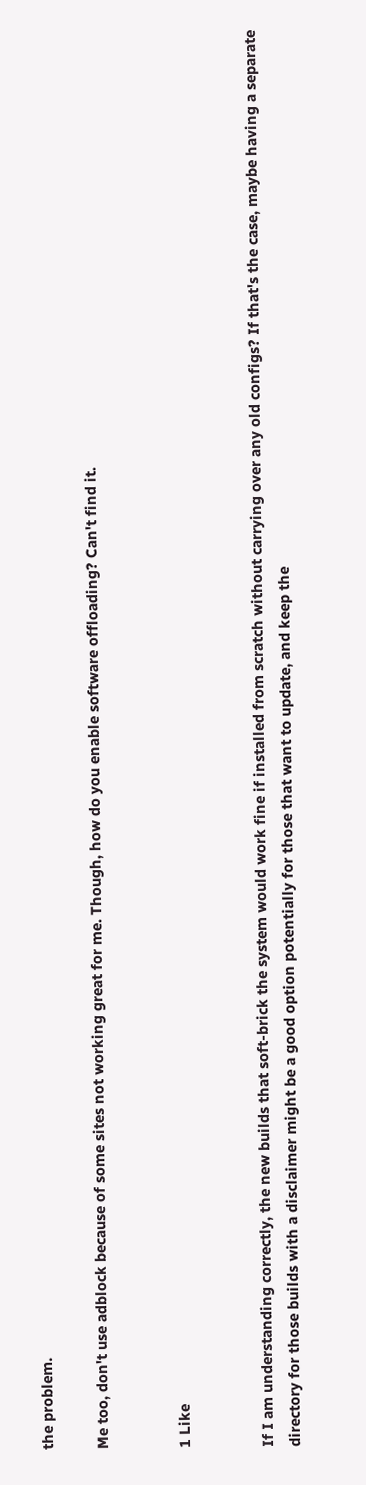the problem.

Me too, don't use adblock because of some sites not working great for me. Though, how do you enable software offloading? Can't find it.


1 Like


If I am understanding correctly, the new builds that soft-brick the system would work fine if installed from scratch without carrying over any old configs? If that's the case, maybe having a separate directory for those builds with a disclaimer might be a good option potentially for those that want to update, and keep the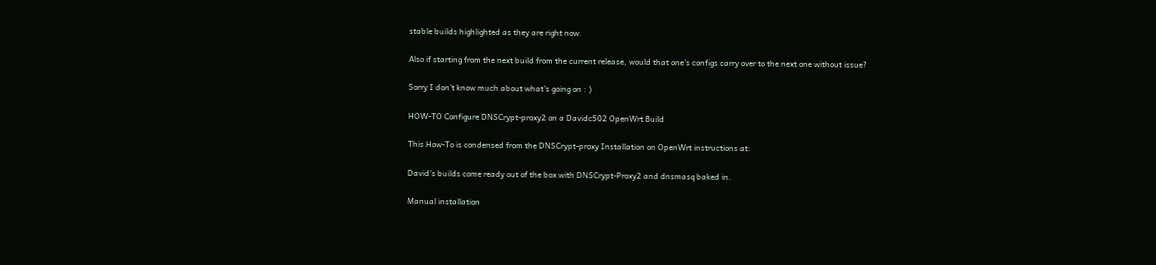stable builds highlighted as they are right now.

Also if starting from the next build from the current release, would that one's configs carry over to the next one without issue?

Sorry I don't know much about what's going on : )

HOW-TO Configure DNSCrypt-proxy2 on a Davidc502 OpenWrt Build

This How-To is condensed from the DNSCrypt-proxy Installation on OpenWrt instructions at:

David's builds come ready out of the box with DNSCrypt-Proxy2 and dnsmasq baked in.

Manual installation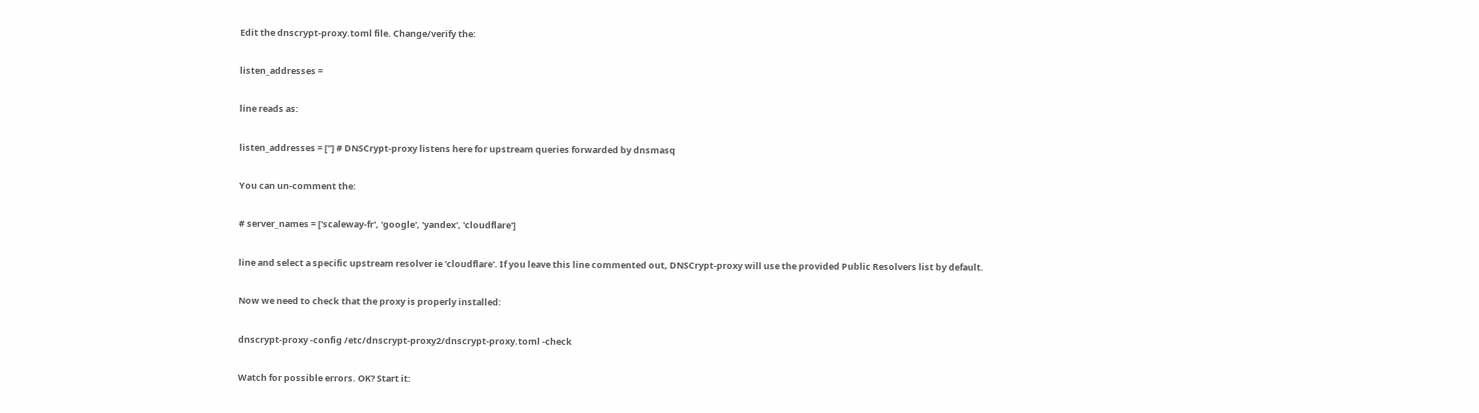Edit the dnscrypt-proxy.toml file. Change/verify the:

listen_addresses =

line reads as:

listen_addresses = [''] # DNSCrypt-proxy listens here for upstream queries forwarded by dnsmasq

You can un-comment the:

# server_names = ['scaleway-fr', 'google', 'yandex', 'cloudflare']

line and select a specific upstream resolver ie 'cloudflare'. If you leave this line commented out, DNSCrypt-proxy will use the provided Public Resolvers list by default.

Now we need to check that the proxy is properly installed:

dnscrypt-proxy -config /etc/dnscrypt-proxy2/dnscrypt-proxy.toml -check

Watch for possible errors. OK? Start it: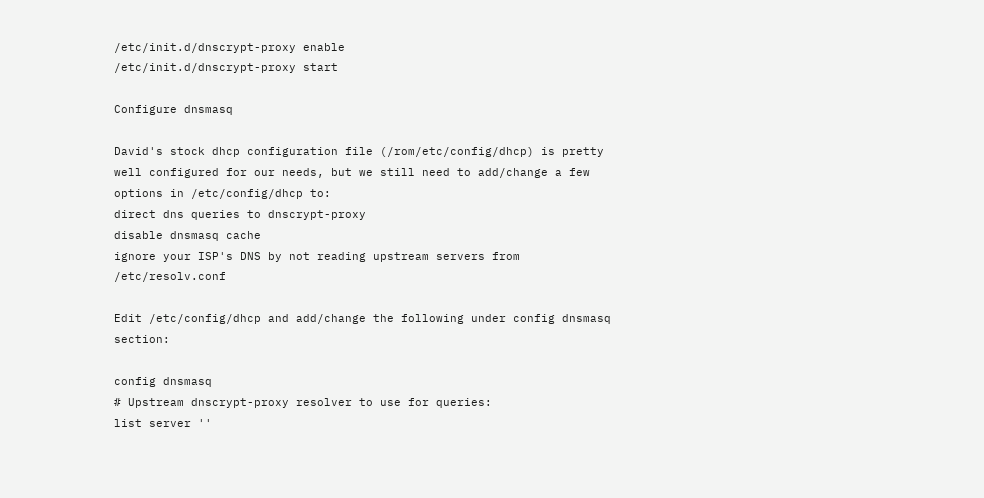/etc/init.d/dnscrypt-proxy enable
/etc/init.d/dnscrypt-proxy start

Configure dnsmasq

David's stock dhcp configuration file (/rom/etc/config/dhcp) is pretty well configured for our needs, but we still need to add/change a few options in /etc/config/dhcp to:
direct dns queries to dnscrypt-proxy
disable dnsmasq cache
ignore your ISP's DNS by not reading upstream servers from /etc/resolv.conf

Edit /etc/config/dhcp and add/change the following under config dnsmasq section:

config dnsmasq
# Upstream dnscrypt-proxy resolver to use for queries:
list server ''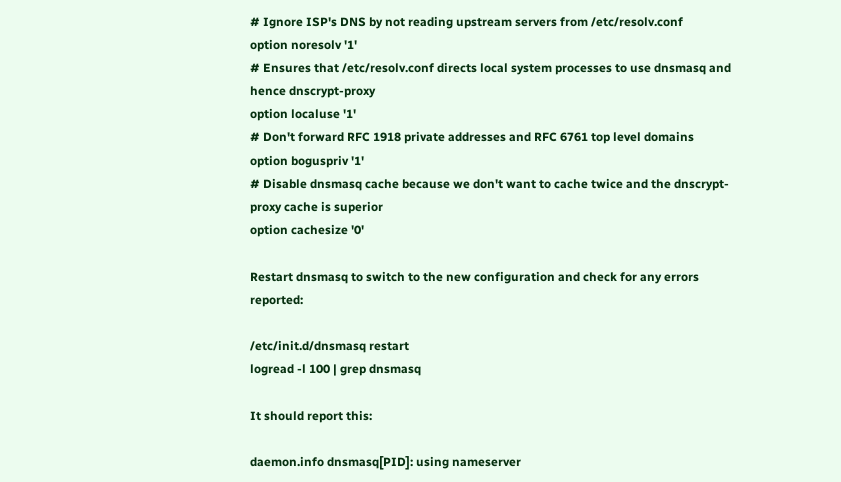# Ignore ISP's DNS by not reading upstream servers from /etc/resolv.conf
option noresolv '1'
# Ensures that /etc/resolv.conf directs local system processes to use dnsmasq and hence dnscrypt-proxy
option localuse '1'
# Don't forward RFC 1918 private addresses and RFC 6761 top level domains
option boguspriv '1'
# Disable dnsmasq cache because we don't want to cache twice and the dnscrypt-proxy cache is superior
option cachesize '0'

Restart dnsmasq to switch to the new configuration and check for any errors reported:

/etc/init.d/dnsmasq restart
logread -l 100 | grep dnsmasq

It should report this:

daemon.info dnsmasq[PID]: using nameserver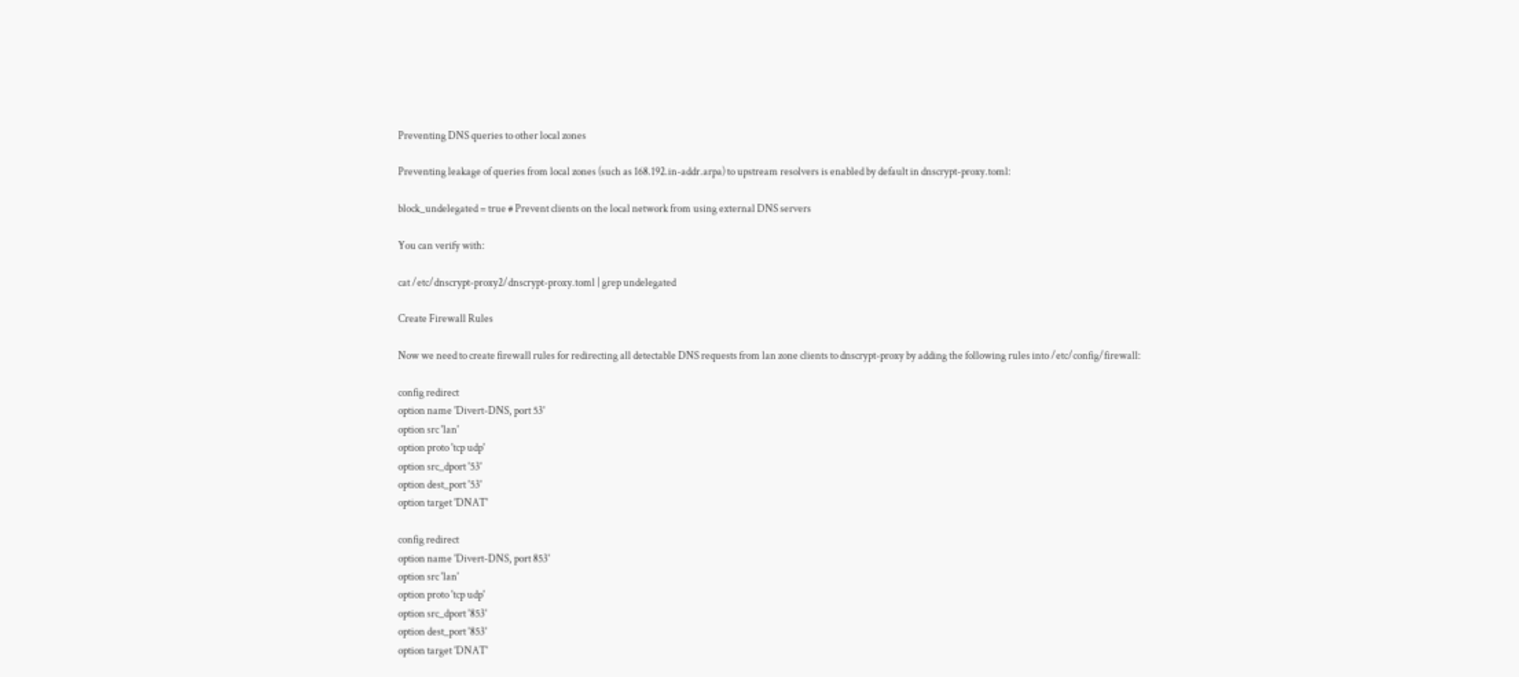Preventing DNS queries to other local zones

Preventing leakage of queries from local zones (such as 168.192.in-addr.arpa) to upstream resolvers is enabled by default in dnscrypt-proxy.toml:

block_undelegated = true # Prevent clients on the local network from using external DNS servers

You can verify with:

cat /etc/dnscrypt-proxy2/dnscrypt-proxy.toml | grep undelegated

Create Firewall Rules

Now we need to create firewall rules for redirecting all detectable DNS requests from lan zone clients to dnscrypt-proxy by adding the following rules into /etc/config/firewall:

config redirect
option name 'Divert-DNS, port 53'
option src 'lan'
option proto 'tcp udp'
option src_dport '53'
option dest_port '53'
option target 'DNAT'

config redirect
option name 'Divert-DNS, port 853'
option src 'lan'
option proto 'tcp udp'
option src_dport '853'
option dest_port '853'
option target 'DNAT'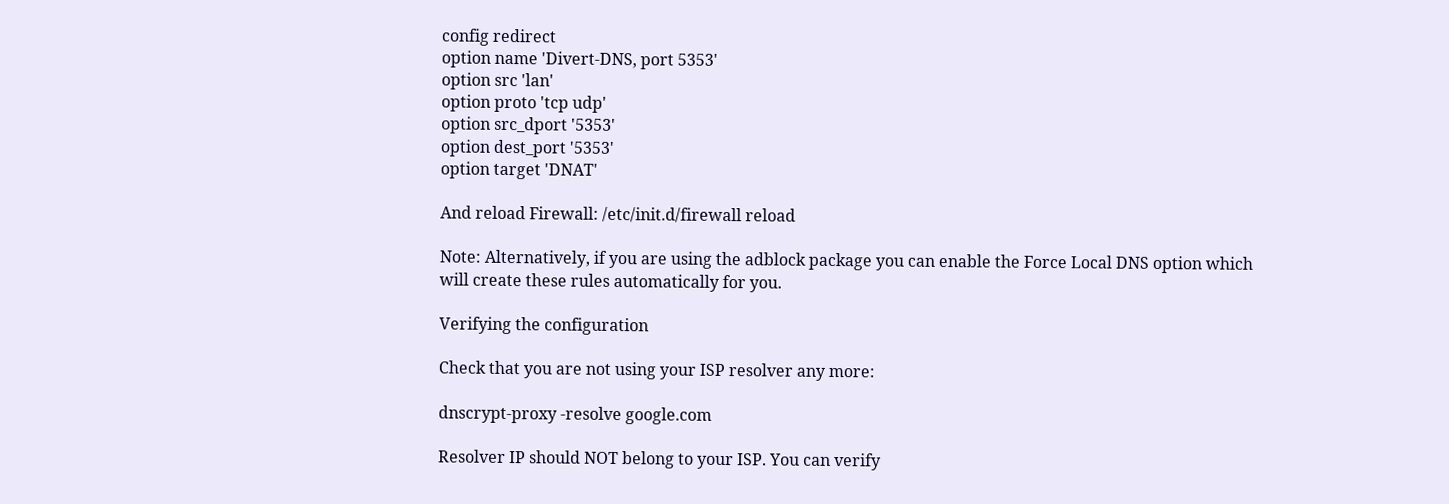config redirect
option name 'Divert-DNS, port 5353'
option src 'lan'
option proto 'tcp udp'
option src_dport '5353'
option dest_port '5353'
option target 'DNAT'

And reload Firewall: /etc/init.d/firewall reload

Note: Alternatively, if you are using the adblock package you can enable the Force Local DNS option which will create these rules automatically for you.

Verifying the configuration

Check that you are not using your ISP resolver any more:

dnscrypt-proxy -resolve google.com

Resolver IP should NOT belong to your ISP. You can verify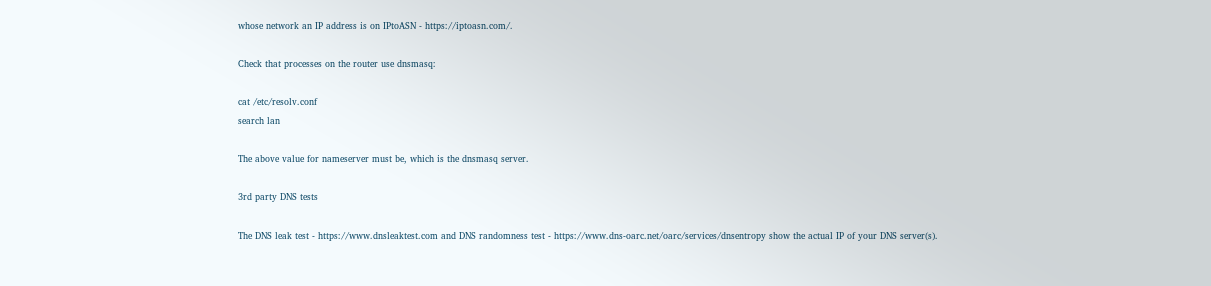whose network an IP address is on IPtoASN - https://iptoasn.com/.

Check that processes on the router use dnsmasq:

cat /etc/resolv.conf
search lan

The above value for nameserver must be, which is the dnsmasq server.

3rd party DNS tests

The DNS leak test - https://www.dnsleaktest.com and DNS randomness test - https://www.dns-oarc.net/oarc/services/dnsentropy show the actual IP of your DNS server(s).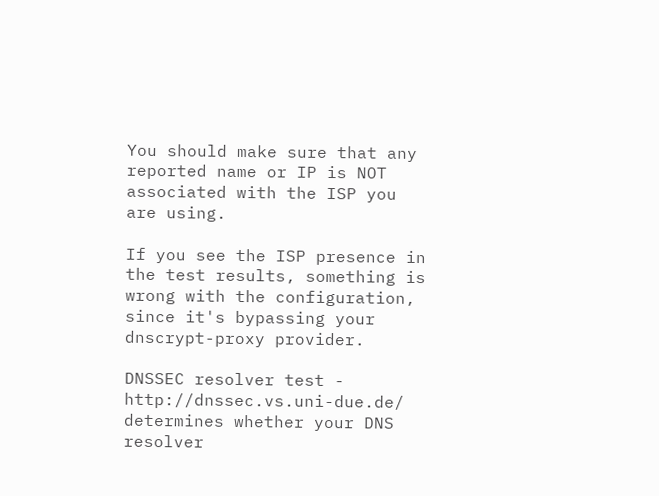You should make sure that any reported name or IP is NOT associated with the ISP you are using.

If you see the ISP presence in the test results, something is wrong with the configuration, since it's bypassing your dnscrypt-proxy provider.

DNSSEC resolver test - http://dnssec.vs.uni-due.de/ determines whether your DNS resolver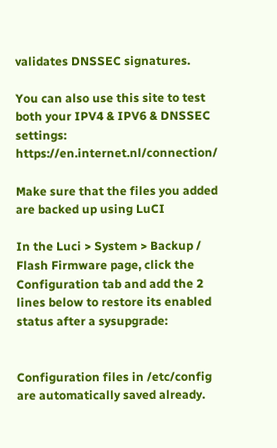validates DNSSEC signatures.

You can also use this site to test both your IPV4 & IPV6 & DNSSEC settings: https://en.internet.nl/connection/

Make sure that the files you added are backed up using LuCI

In the Luci > System > Backup / Flash Firmware page, click the Configuration tab and add the 2 lines below to restore its enabled status after a sysupgrade:


Configuration files in /etc/config are automatically saved already.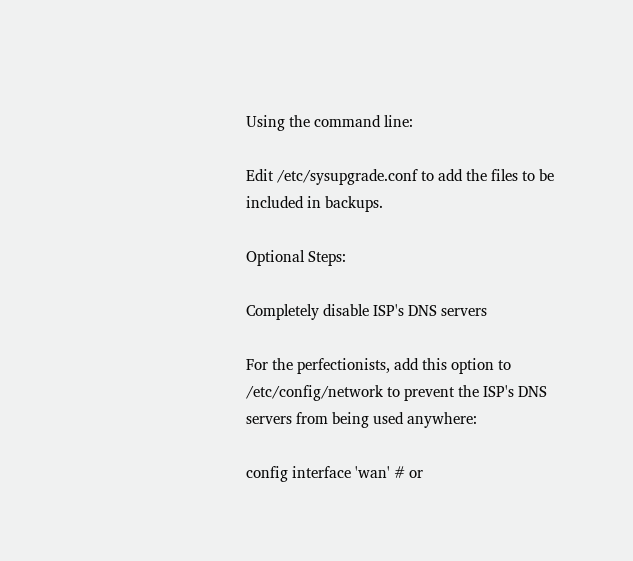Using the command line:

Edit /etc/sysupgrade.conf to add the files to be included in backups.

Optional Steps:

Completely disable ISP's DNS servers

For the perfectionists, add this option to /etc/config/network to prevent the ISP's DNS servers from being used anywhere:

config interface 'wan' # or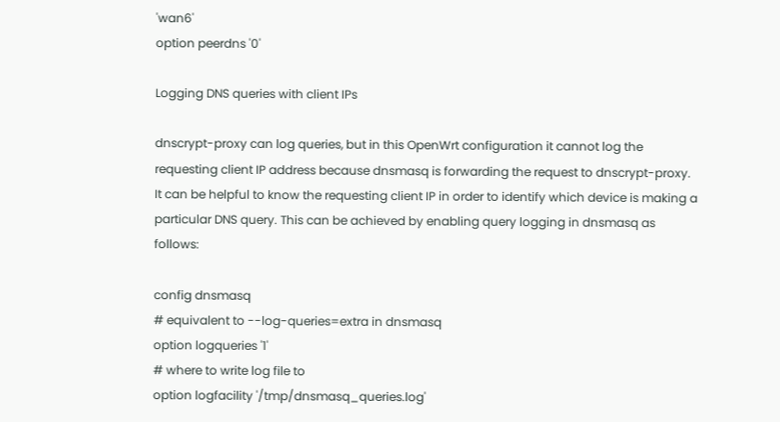'wan6'
option peerdns '0'

Logging DNS queries with client IPs

dnscrypt-proxy can log queries, but in this OpenWrt configuration it cannot log the requesting client IP address because dnsmasq is forwarding the request to dnscrypt-proxy. It can be helpful to know the requesting client IP in order to identify which device is making a particular DNS query. This can be achieved by enabling query logging in dnsmasq as follows:

config dnsmasq
# equivalent to --log-queries=extra in dnsmasq
option logqueries '1'
# where to write log file to
option logfacility '/tmp/dnsmasq_queries.log'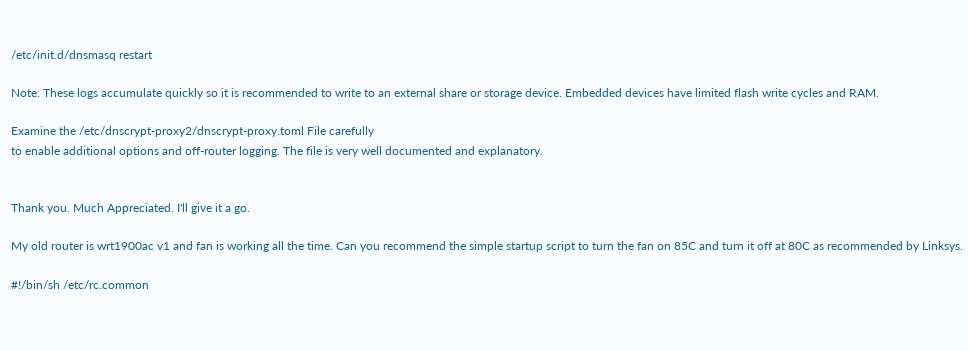/etc/init.d/dnsmasq restart

Note: These logs accumulate quickly so it is recommended to write to an external share or storage device. Embedded devices have limited flash write cycles and RAM.

Examine the /etc/dnscrypt-proxy2/dnscrypt-proxy.toml File carefully
to enable additional options and off-router logging. The file is very well documented and explanatory.


Thank you. Much Appreciated. I'll give it a go.

My old router is wrt1900ac v1 and fan is working all the time. Can you recommend the simple startup script to turn the fan on 85C and turn it off at 80C as recommended by Linksys.

#!/bin/sh /etc/rc.common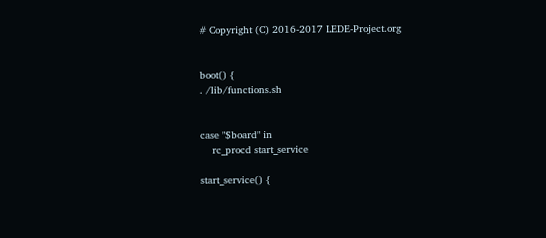# Copyright (C) 2016-2017 LEDE-Project.org


boot() {
. /lib/functions.sh


case "$board" in
    rc_procd start_service

start_service() {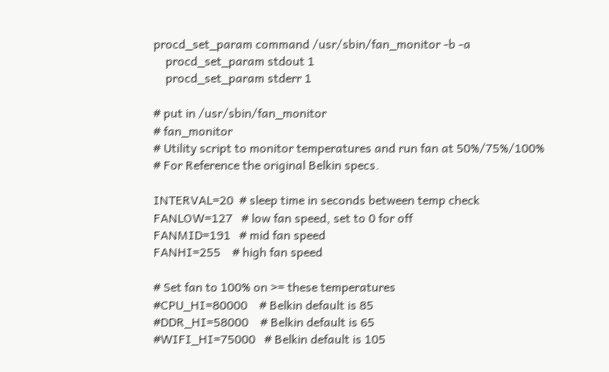procd_set_param command /usr/sbin/fan_monitor -b -a
    procd_set_param stdout 1
    procd_set_param stderr 1

# put in /usr/sbin/fan_monitor
# fan_monitor
# Utility script to monitor temperatures and run fan at 50%/75%/100%
# For Reference the original Belkin specs.

INTERVAL=20  # sleep time in seconds between temp check
FANLOW=127   # low fan speed, set to 0 for off
FANMID=191   # mid fan speed
FANHI=255    # high fan speed

# Set fan to 100% on >= these temperatures
#CPU_HI=80000    # Belkin default is 85
#DDR_HI=58000    # Belkin default is 65
#WIFI_HI=75000   # Belkin default is 105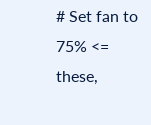# Set fan to 75% <= these,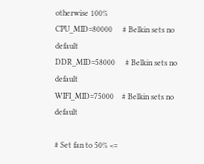otherwise 100%
CPU_MID=80000     # Belkin sets no default
DDR_MID=58000     # Belkin sets no default
WIFI_MID=75000    # Belkin sets no default

# Set fan to 50% <=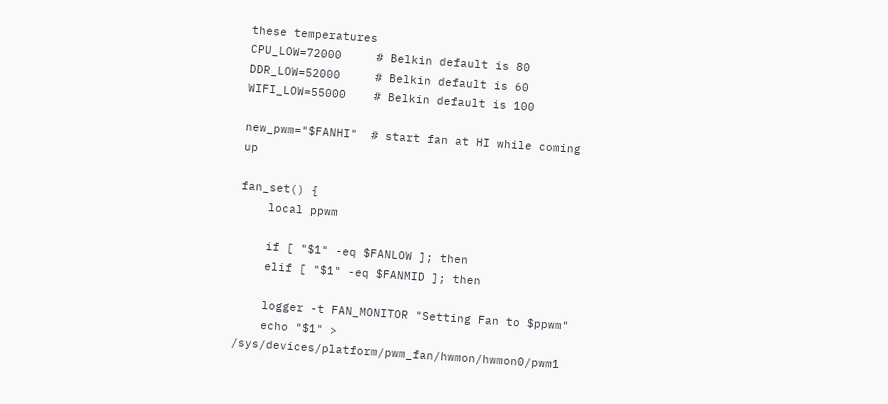these temperatures
CPU_LOW=72000     # Belkin default is 80
DDR_LOW=52000     # Belkin default is 60
WIFI_LOW=55000    # Belkin default is 100

new_pwm="$FANHI"  # start fan at HI while coming up

fan_set() {
    local ppwm

    if [ "$1" -eq $FANLOW ]; then
    elif [ "$1" -eq $FANMID ]; then

    logger -t FAN_MONITOR "Setting Fan to $ppwm"
    echo "$1" > /sys/devices/platform/pwm_fan/hwmon/hwmon0/pwm1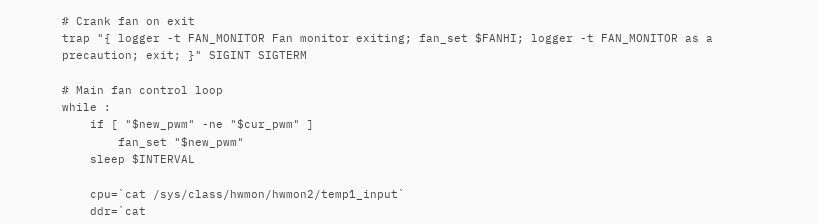# Crank fan on exit
trap "{ logger -t FAN_MONITOR Fan monitor exiting; fan_set $FANHI; logger -t FAN_MONITOR as a precaution; exit; }" SIGINT SIGTERM

# Main fan control loop
while :
    if [ "$new_pwm" -ne "$cur_pwm" ]
        fan_set "$new_pwm"
    sleep $INTERVAL

    cpu=`cat /sys/class/hwmon/hwmon2/temp1_input`
    ddr=`cat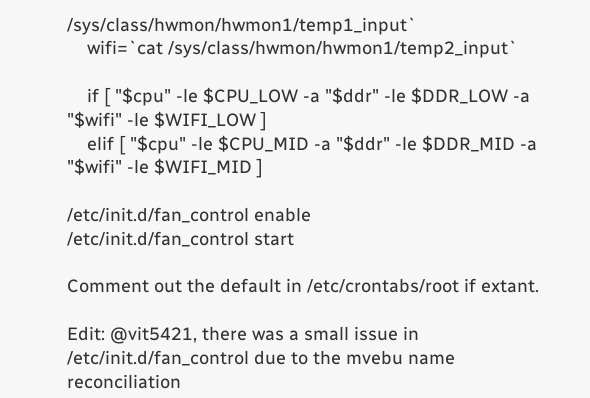/sys/class/hwmon/hwmon1/temp1_input`
    wifi=`cat /sys/class/hwmon/hwmon1/temp2_input`

    if [ "$cpu" -le $CPU_LOW -a "$ddr" -le $DDR_LOW -a "$wifi" -le $WIFI_LOW ]
    elif [ "$cpu" -le $CPU_MID -a "$ddr" -le $DDR_MID -a "$wifi" -le $WIFI_MID ]

/etc/init.d/fan_control enable
/etc/init.d/fan_control start

Comment out the default in /etc/crontabs/root if extant.

Edit: @vit5421, there was a small issue in /etc/init.d/fan_control due to the mvebu name reconciliation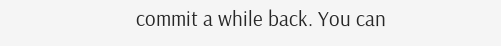commit a while back. You can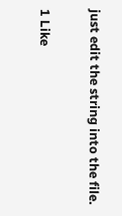just edit the string into the file.

1 Like